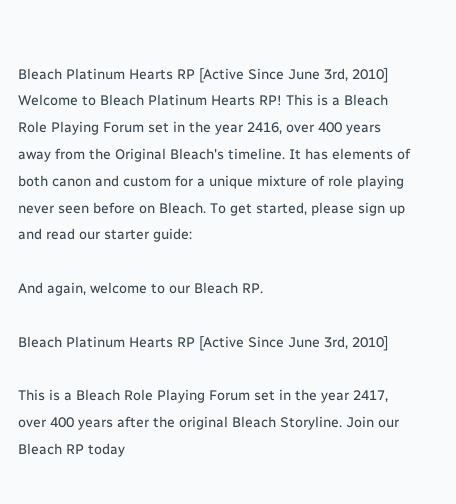Bleach Platinum Hearts RP [Active Since June 3rd, 2010]
Welcome to Bleach Platinum Hearts RP! This is a Bleach Role Playing Forum set in the year 2416, over 400 years away from the Original Bleach's timeline. It has elements of both canon and custom for a unique mixture of role playing never seen before on Bleach. To get started, please sign up and read our starter guide:

And again, welcome to our Bleach RP.

Bleach Platinum Hearts RP [Active Since June 3rd, 2010]

This is a Bleach Role Playing Forum set in the year 2417, over 400 years after the original Bleach Storyline. Join our Bleach RP today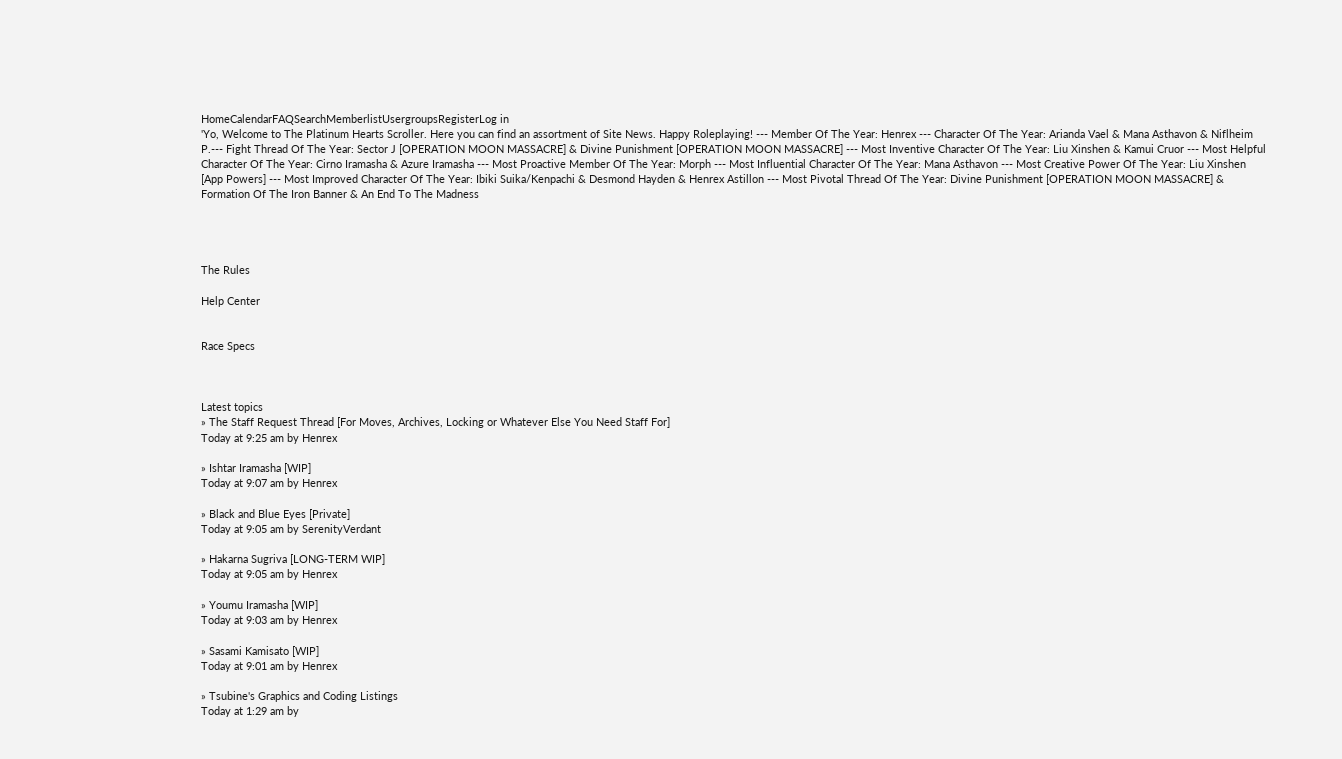HomeCalendarFAQSearchMemberlistUsergroupsRegisterLog in
'Yo, Welcome to The Platinum Hearts Scroller. Here you can find an assortment of Site News. Happy Roleplaying! --- Member Of The Year: Henrex --- Character Of The Year: Arianda Vael & Mana Asthavon & Niflheim P.--- Fight Thread Of The Year: Sector J [OPERATION MOON MASSACRE] & Divine Punishment [OPERATION MOON MASSACRE] --- Most Inventive Character Of The Year: Liu Xinshen & Kamui Cruor --- Most Helpful Character Of The Year: Cirno Iramasha & Azure Iramasha --- Most Proactive Member Of The Year: Morph --- Most Influential Character Of The Year: Mana Asthavon --- Most Creative Power Of The Year: Liu Xinshen [App Powers] --- Most Improved Character Of The Year: Ibiki Suika/Kenpachi & Desmond Hayden & Henrex Astillon --- Most Pivotal Thread Of The Year: Divine Punishment [OPERATION MOON MASSACRE] & Formation Of The Iron Banner & An End To The Madness




The Rules

Help Center


Race Specs



Latest topics
» The Staff Request Thread [For Moves, Archives, Locking or Whatever Else You Need Staff For]
Today at 9:25 am by Henrex

» Ishtar Iramasha [WIP]
Today at 9:07 am by Henrex

» Black and Blue Eyes [Private]
Today at 9:05 am by SerenityVerdant

» Hakarna Sugriva [LONG-TERM WIP]
Today at 9:05 am by Henrex

» Youmu Iramasha [WIP]
Today at 9:03 am by Henrex

» Sasami Kamisato [WIP]
Today at 9:01 am by Henrex

» Tsubine's Graphics and Coding Listings
Today at 1:29 am by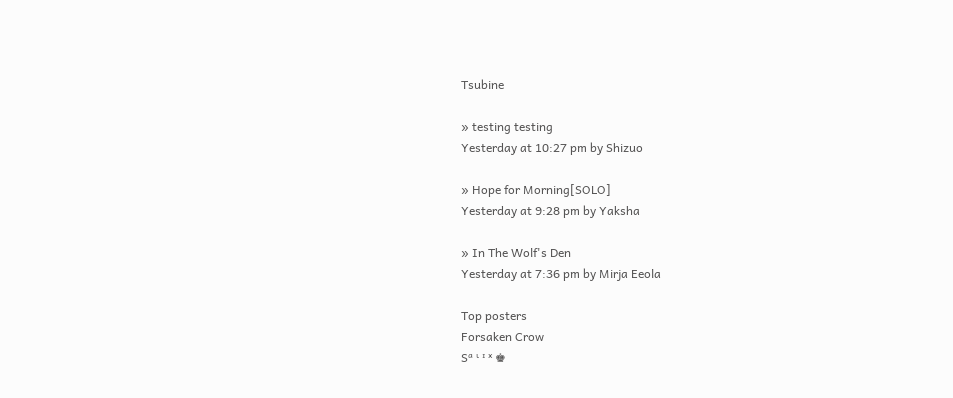Tsubine

» testing testing
Yesterday at 10:27 pm by Shizuo

» Hope for Morning[SOLO]
Yesterday at 9:28 pm by Yaksha

» In The Wolf's Den
Yesterday at 7:36 pm by Mirja Eeola

Top posters
Forsaken Crow
Sᵃ ᶥ ᶦ ˣ ♚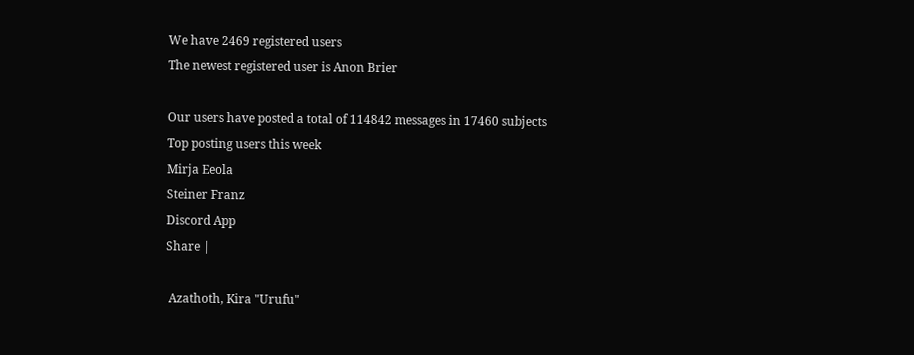We have 2469 registered users
The newest registered user is Anon Brier

Our users have posted a total of 114842 messages in 17460 subjects
Top posting users this week
Mirja Eeola
Steiner Franz
Discord App
Share |

 Azathoth, Kira "Urufu"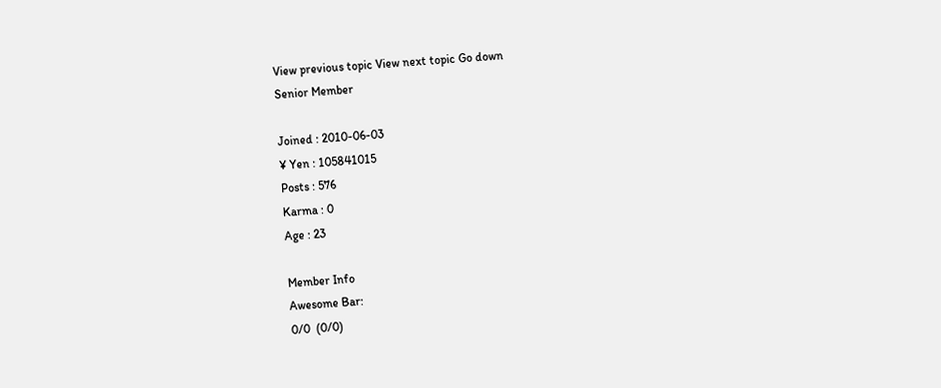View previous topic View next topic Go down
Senior Member

Joined : 2010-06-03
¥ Yen : 105841015
Posts : 576
Karma : 0
Age : 23

Member Info
Awesome Bar:
0/0  (0/0)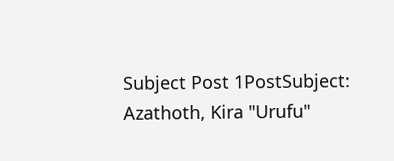Subject Post 1PostSubject: Azathoth, Kira "Urufu"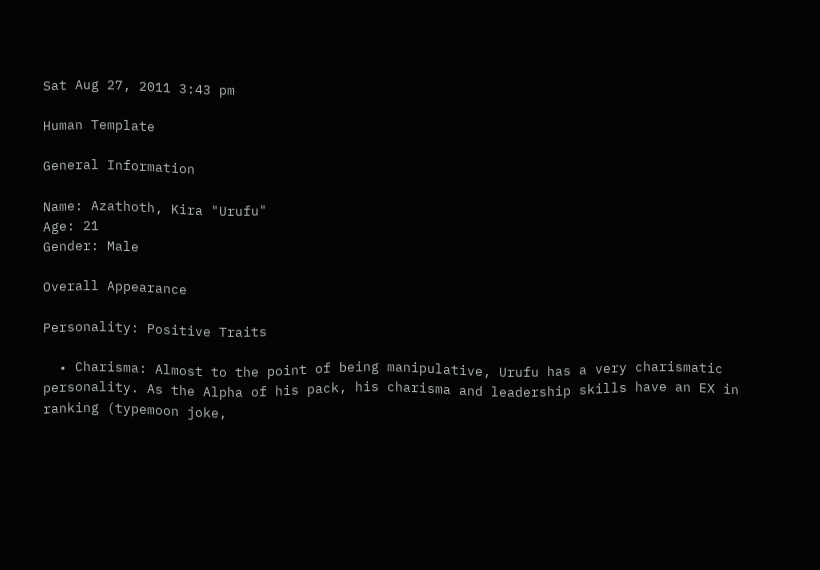Sat Aug 27, 2011 3:43 pm

Human Template

General Information

Name: Azathoth, Kira "Urufu"
Age: 21
Gender: Male

Overall Appearance

Personality: Positive Traits

  • Charisma: Almost to the point of being manipulative, Urufu has a very charismatic personality. As the Alpha of his pack, his charisma and leadership skills have an EX in ranking (typemoon joke,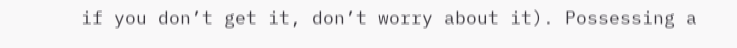if you don’t get it, don’t worry about it). Possessing a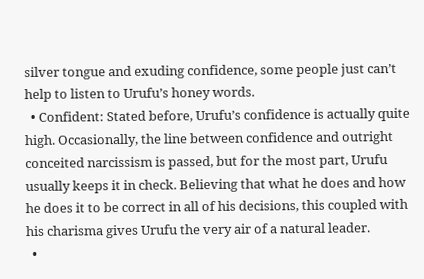silver tongue and exuding confidence, some people just can’t help to listen to Urufu’s honey words.
  • Confident: Stated before, Urufu’s confidence is actually quite high. Occasionally, the line between confidence and outright conceited narcissism is passed, but for the most part, Urufu usually keeps it in check. Believing that what he does and how he does it to be correct in all of his decisions, this coupled with his charisma gives Urufu the very air of a natural leader.
  •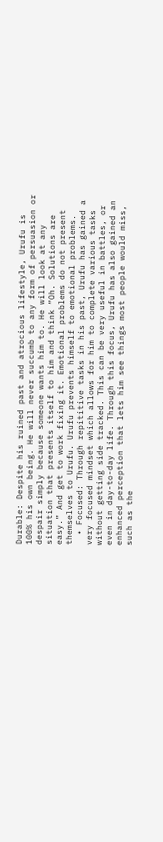Durable: Despite his ruined past and atrocious lifestyle, Urufu is 100% his own being. He will never succumb to any form of persuasion or despair simply because someone wants him to. He will look at any situation that presents itself to him and think “Oh. Solutions are easy.” And get to work fixing it. Emotional problems do not present themselves to Urufu. Urufu prevents himself to emotional problems.
  • Focused: Through repititive tasks in his past, Urufu has gained a very focused mindset which allows for him to complete various tasks without getting side tracked. This can be very useful in battles, or even in day-to-day life. Through this focus, Urufu has also gained an enhanced perception that lets him see things most people would miss, such as the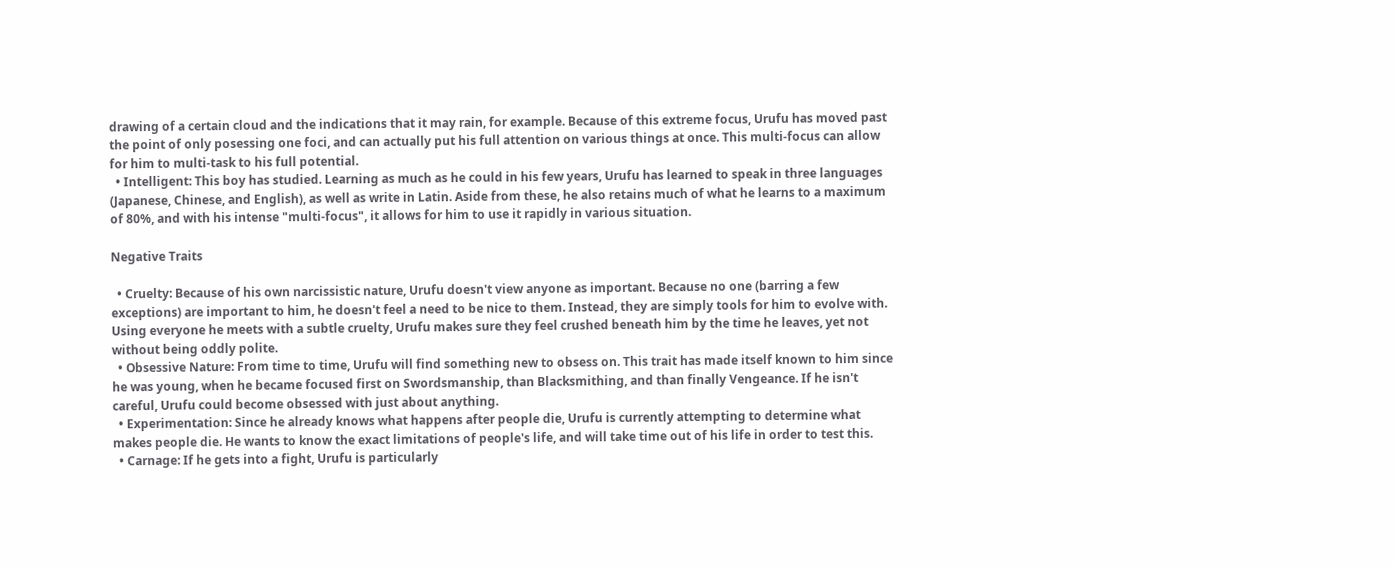drawing of a certain cloud and the indications that it may rain, for example. Because of this extreme focus, Urufu has moved past the point of only posessing one foci, and can actually put his full attention on various things at once. This multi-focus can allow for him to multi-task to his full potential.
  • Intelligent: This boy has studied. Learning as much as he could in his few years, Urufu has learned to speak in three languages (Japanese, Chinese, and English), as well as write in Latin. Aside from these, he also retains much of what he learns to a maximum of 80%, and with his intense "multi-focus", it allows for him to use it rapidly in various situation.

Negative Traits

  • Cruelty: Because of his own narcissistic nature, Urufu doesn't view anyone as important. Because no one (barring a few exceptions) are important to him, he doesn't feel a need to be nice to them. Instead, they are simply tools for him to evolve with. Using everyone he meets with a subtle cruelty, Urufu makes sure they feel crushed beneath him by the time he leaves, yet not without being oddly polite.
  • Obsessive Nature: From time to time, Urufu will find something new to obsess on. This trait has made itself known to him since he was young, when he became focused first on Swordsmanship, than Blacksmithing, and than finally Vengeance. If he isn't careful, Urufu could become obsessed with just about anything.
  • Experimentation: Since he already knows what happens after people die, Urufu is currently attempting to determine what makes people die. He wants to know the exact limitations of people's life, and will take time out of his life in order to test this.
  • Carnage: If he gets into a fight, Urufu is particularly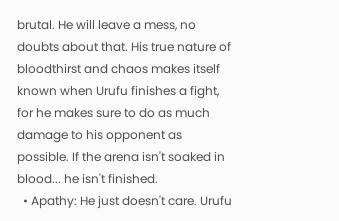brutal. He will leave a mess, no doubts about that. His true nature of bloodthirst and chaos makes itself known when Urufu finishes a fight, for he makes sure to do as much damage to his opponent as possible. If the arena isn't soaked in blood... he isn't finished.
  • Apathy: He just doesn't care. Urufu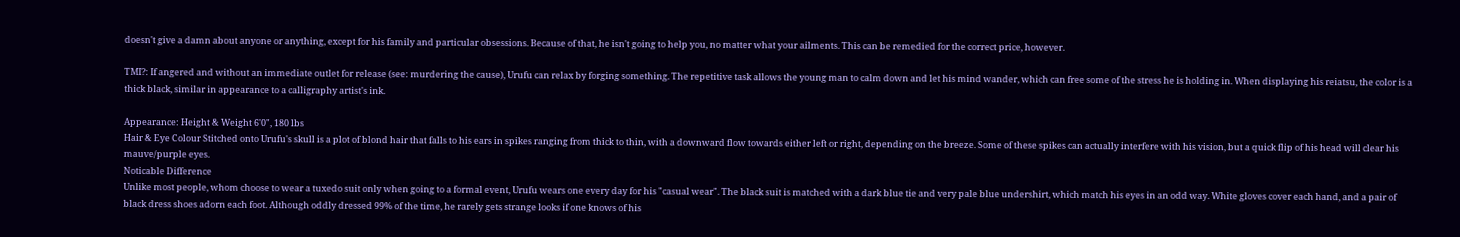doesn't give a damn about anyone or anything, except for his family and particular obsessions. Because of that, he isn't going to help you, no matter what your ailments. This can be remedied for the correct price, however.

TMI?: If angered and without an immediate outlet for release (see: murdering the cause), Urufu can relax by forging something. The repetitive task allows the young man to calm down and let his mind wander, which can free some of the stress he is holding in. When displaying his reiatsu, the color is a thick black, similar in appearance to a calligraphy artist's ink.

Appearance: Height & Weight 6'0", 180 lbs
Hair & Eye Colour Stitched onto Urufu's skull is a plot of blond hair that falls to his ears in spikes ranging from thick to thin, with a downward flow towards either left or right, depending on the breeze. Some of these spikes can actually interfere with his vision, but a quick flip of his head will clear his mauve/purple eyes.
Noticable Difference
Unlike most people, whom choose to wear a tuxedo suit only when going to a formal event, Urufu wears one every day for his "casual wear". The black suit is matched with a dark blue tie and very pale blue undershirt, which match his eyes in an odd way. White gloves cover each hand, and a pair of black dress shoes adorn each foot. Although oddly dressed 99% of the time, he rarely gets strange looks if one knows of his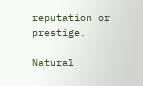reputation or prestige.

Natural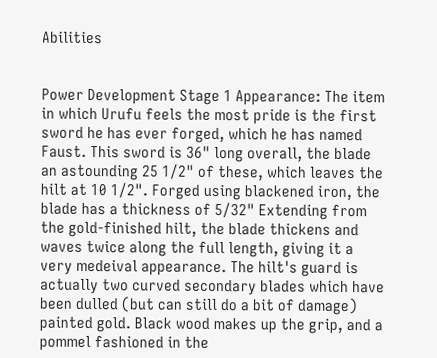Abilities


Power Development Stage 1 Appearance: The item in which Urufu feels the most pride is the first sword he has ever forged, which he has named Faust. This sword is 36" long overall, the blade an astounding 25 1/2" of these, which leaves the hilt at 10 1/2". Forged using blackened iron, the blade has a thickness of 5/32" Extending from the gold-finished hilt, the blade thickens and waves twice along the full length, giving it a very medeival appearance. The hilt's guard is actually two curved secondary blades which have been dulled (but can still do a bit of damage) painted gold. Black wood makes up the grip, and a pommel fashioned in the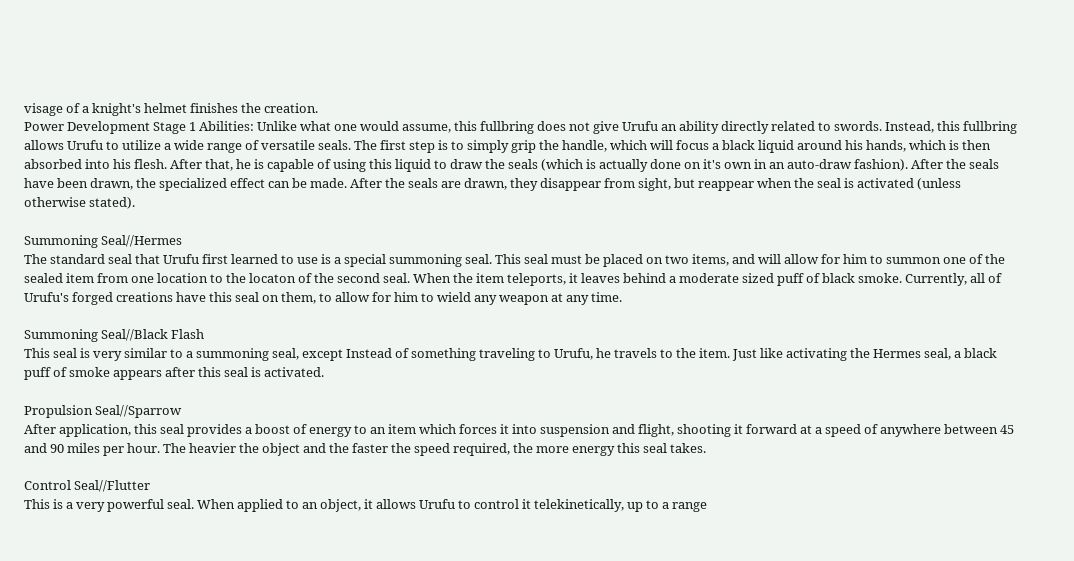visage of a knight's helmet finishes the creation.
Power Development Stage 1 Abilities: Unlike what one would assume, this fullbring does not give Urufu an ability directly related to swords. Instead, this fullbring allows Urufu to utilize a wide range of versatile seals. The first step is to simply grip the handle, which will focus a black liquid around his hands, which is then absorbed into his flesh. After that, he is capable of using this liquid to draw the seals (which is actually done on it's own in an auto-draw fashion). After the seals have been drawn, the specialized effect can be made. After the seals are drawn, they disappear from sight, but reappear when the seal is activated (unless otherwise stated).

Summoning Seal//Hermes
The standard seal that Urufu first learned to use is a special summoning seal. This seal must be placed on two items, and will allow for him to summon one of the sealed item from one location to the locaton of the second seal. When the item teleports, it leaves behind a moderate sized puff of black smoke. Currently, all of Urufu's forged creations have this seal on them, to allow for him to wield any weapon at any time.

Summoning Seal//Black Flash
This seal is very similar to a summoning seal, except Instead of something traveling to Urufu, he travels to the item. Just like activating the Hermes seal, a black puff of smoke appears after this seal is activated.

Propulsion Seal//Sparrow
After application, this seal provides a boost of energy to an item which forces it into suspension and flight, shooting it forward at a speed of anywhere between 45 and 90 miles per hour. The heavier the object and the faster the speed required, the more energy this seal takes.

Control Seal//Flutter
This is a very powerful seal. When applied to an object, it allows Urufu to control it telekinetically, up to a range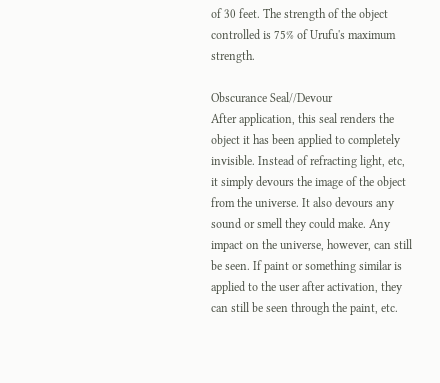of 30 feet. The strength of the object controlled is 75% of Urufu's maximum strength.

Obscurance Seal//Devour
After application, this seal renders the object it has been applied to completely invisible. Instead of refracting light, etc, it simply devours the image of the object from the universe. It also devours any sound or smell they could make. Any impact on the universe, however, can still be seen. If paint or something similar is applied to the user after activation, they can still be seen through the paint, etc.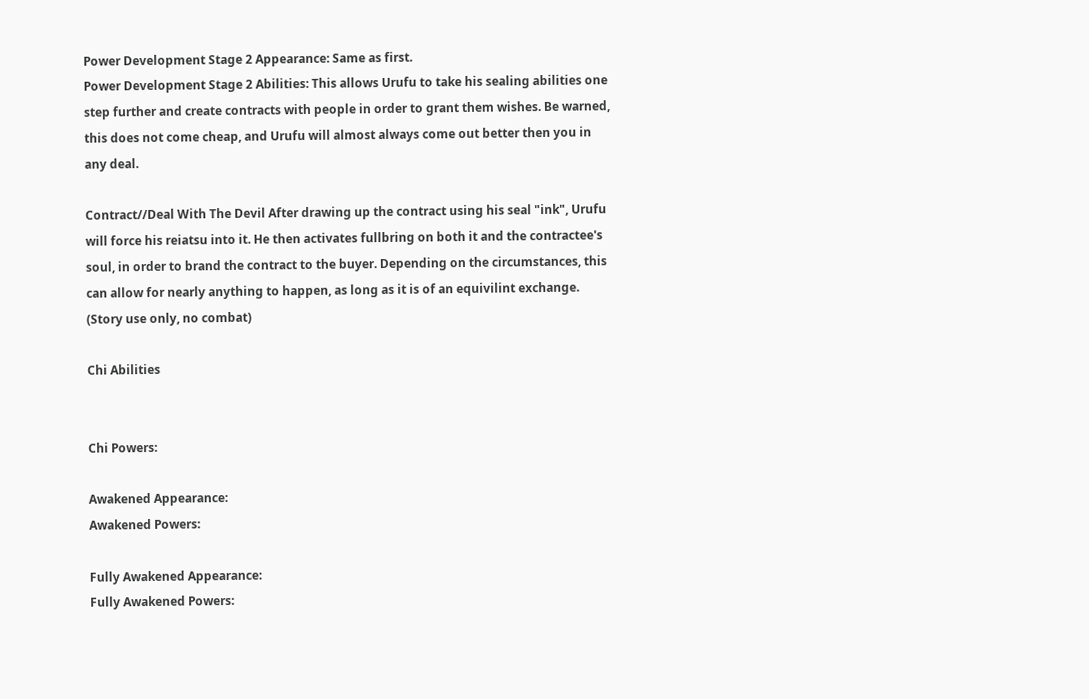Power Development Stage 2 Appearance: Same as first.
Power Development Stage 2 Abilities: This allows Urufu to take his sealing abilities one step further and create contracts with people in order to grant them wishes. Be warned, this does not come cheap, and Urufu will almost always come out better then you in any deal.

Contract//Deal With The Devil After drawing up the contract using his seal "ink", Urufu will force his reiatsu into it. He then activates fullbring on both it and the contractee's soul, in order to brand the contract to the buyer. Depending on the circumstances, this can allow for nearly anything to happen, as long as it is of an equivilint exchange. (Story use only, no combat)

Chi Abilities


Chi Powers:

Awakened Appearance:
Awakened Powers:

Fully Awakened Appearance:
Fully Awakened Powers: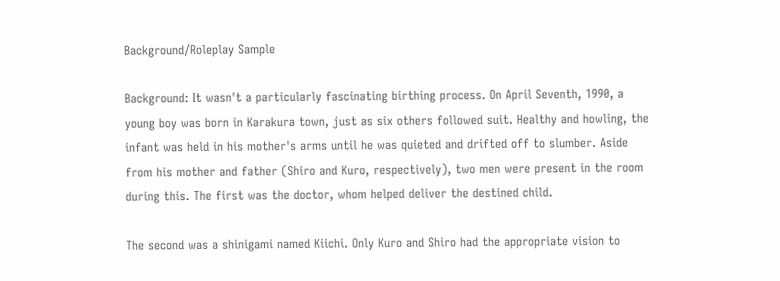Background/Roleplay Sample

Background: It wasn't a particularly fascinating birthing process. On April Seventh, 1990, a young boy was born in Karakura town, just as six others followed suit. Healthy and howling, the infant was held in his mother's arms until he was quieted and drifted off to slumber. Aside from his mother and father (Shiro and Kuro, respectively), two men were present in the room during this. The first was the doctor, whom helped deliver the destined child.

The second was a shinigami named Kiichi. Only Kuro and Shiro had the appropriate vision to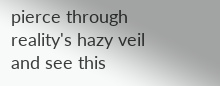pierce through reality's hazy veil and see this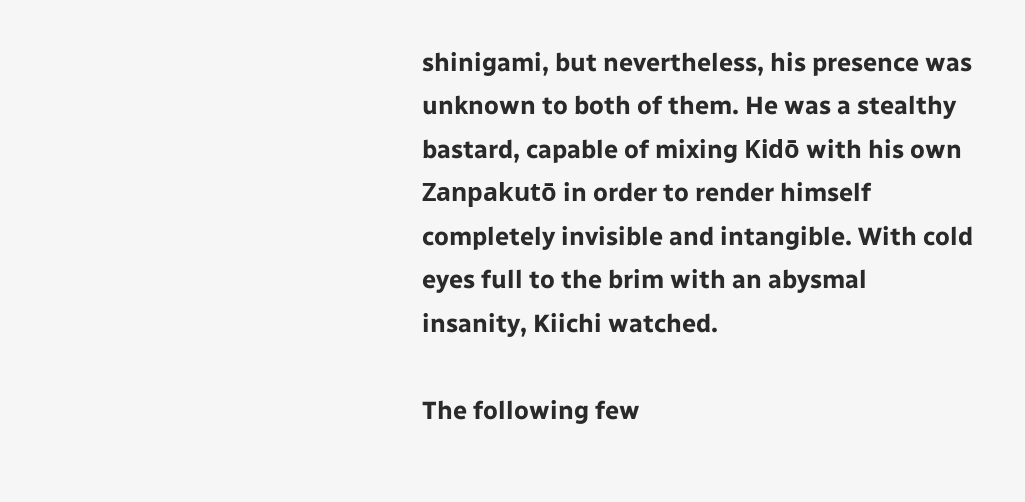shinigami, but nevertheless, his presence was unknown to both of them. He was a stealthy bastard, capable of mixing Kidō with his own Zanpakutō in order to render himself completely invisible and intangible. With cold eyes full to the brim with an abysmal insanity, Kiichi watched.

The following few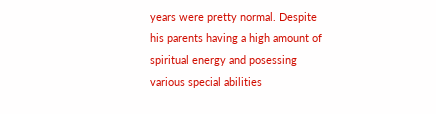years were pretty normal. Despite his parents having a high amount of spiritual energy and posessing various special abilities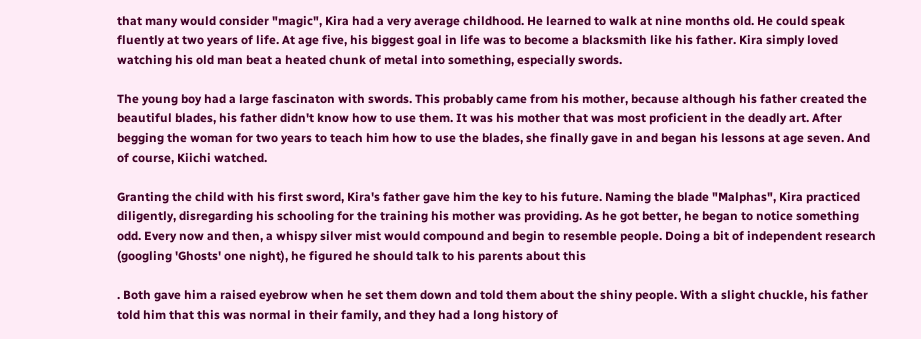that many would consider "magic", Kira had a very average childhood. He learned to walk at nine months old. He could speak fluently at two years of life. At age five, his biggest goal in life was to become a blacksmith like his father. Kira simply loved watching his old man beat a heated chunk of metal into something, especially swords.

The young boy had a large fascinaton with swords. This probably came from his mother, because although his father created the beautiful blades, his father didn't know how to use them. It was his mother that was most proficient in the deadly art. After begging the woman for two years to teach him how to use the blades, she finally gave in and began his lessons at age seven. And of course, Kiichi watched.

Granting the child with his first sword, Kira's father gave him the key to his future. Naming the blade "Malphas", Kira practiced diligently, disregarding his schooling for the training his mother was providing. As he got better, he began to notice something odd. Every now and then, a whispy silver mist would compound and begin to resemble people. Doing a bit of independent research (googling 'Ghosts' one night), he figured he should talk to his parents about this

. Both gave him a raised eyebrow when he set them down and told them about the shiny people. With a slight chuckle, his father told him that this was normal in their family, and they had a long history of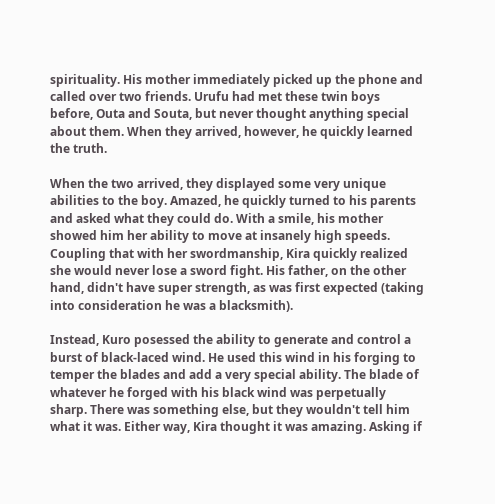spirituality. His mother immediately picked up the phone and called over two friends. Urufu had met these twin boys before, Outa and Souta, but never thought anything special about them. When they arrived, however, he quickly learned the truth.

When the two arrived, they displayed some very unique abilities to the boy. Amazed, he quickly turned to his parents and asked what they could do. With a smile, his mother showed him her ability to move at insanely high speeds. Coupling that with her swordmanship, Kira quickly realized she would never lose a sword fight. His father, on the other hand, didn't have super strength, as was first expected (taking into consideration he was a blacksmith).

Instead, Kuro posessed the ability to generate and control a burst of black-laced wind. He used this wind in his forging to temper the blades and add a very special ability. The blade of whatever he forged with his black wind was perpetually sharp. There was something else, but they wouldn't tell him what it was. Either way, Kira thought it was amazing. Asking if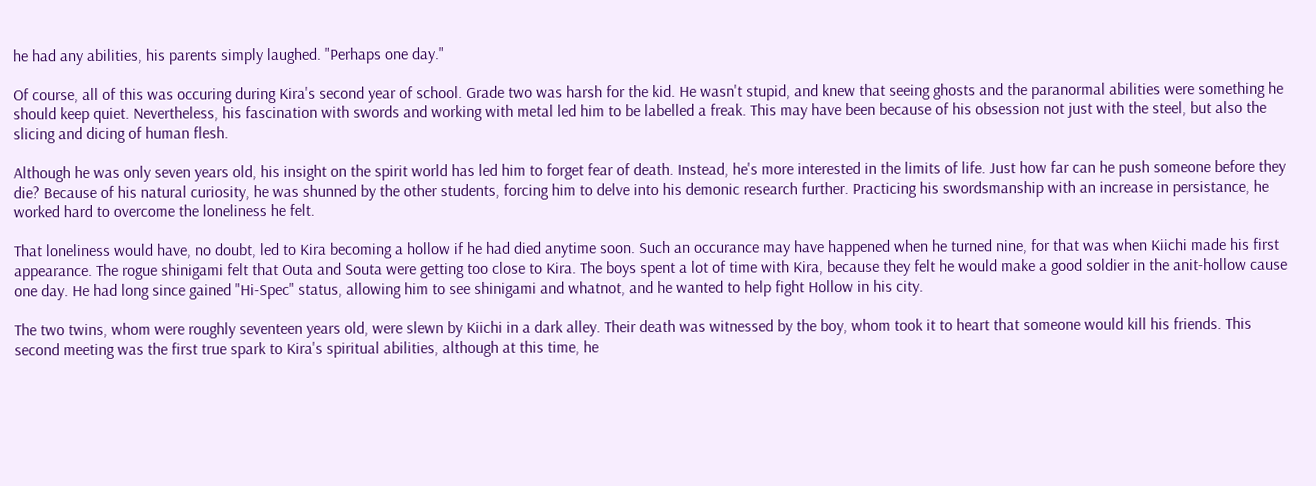he had any abilities, his parents simply laughed. "Perhaps one day."

Of course, all of this was occuring during Kira's second year of school. Grade two was harsh for the kid. He wasn't stupid, and knew that seeing ghosts and the paranormal abilities were something he should keep quiet. Nevertheless, his fascination with swords and working with metal led him to be labelled a freak. This may have been because of his obsession not just with the steel, but also the slicing and dicing of human flesh.

Although he was only seven years old, his insight on the spirit world has led him to forget fear of death. Instead, he's more interested in the limits of life. Just how far can he push someone before they die? Because of his natural curiosity, he was shunned by the other students, forcing him to delve into his demonic research further. Practicing his swordsmanship with an increase in persistance, he worked hard to overcome the loneliness he felt.

That loneliness would have, no doubt, led to Kira becoming a hollow if he had died anytime soon. Such an occurance may have happened when he turned nine, for that was when Kiichi made his first appearance. The rogue shinigami felt that Outa and Souta were getting too close to Kira. The boys spent a lot of time with Kira, because they felt he would make a good soldier in the anit-hollow cause one day. He had long since gained "Hi-Spec" status, allowing him to see shinigami and whatnot, and he wanted to help fight Hollow in his city.

The two twins, whom were roughly seventeen years old, were slewn by Kiichi in a dark alley. Their death was witnessed by the boy, whom took it to heart that someone would kill his friends. This second meeting was the first true spark to Kira's spiritual abilities, although at this time, he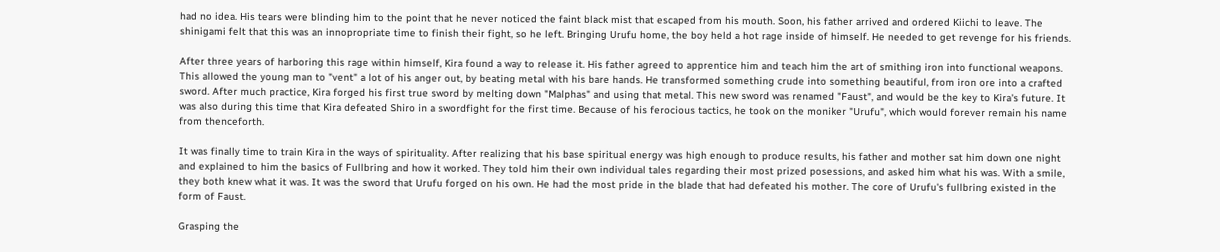had no idea. His tears were blinding him to the point that he never noticed the faint black mist that escaped from his mouth. Soon, his father arrived and ordered Kiichi to leave. The shinigami felt that this was an innopropriate time to finish their fight, so he left. Bringing Urufu home, the boy held a hot rage inside of himself. He needed to get revenge for his friends.

After three years of harboring this rage within himself, Kira found a way to release it. His father agreed to apprentice him and teach him the art of smithing iron into functional weapons. This allowed the young man to "vent" a lot of his anger out, by beating metal with his bare hands. He transformed something crude into something beautiful, from iron ore into a crafted sword. After much practice, Kira forged his first true sword by melting down "Malphas" and using that metal. This new sword was renamed "Faust", and would be the key to Kira's future. It was also during this time that Kira defeated Shiro in a swordfight for the first time. Because of his ferocious tactics, he took on the moniker "Urufu", which would forever remain his name from thenceforth.

It was finally time to train Kira in the ways of spirituality. After realizing that his base spiritual energy was high enough to produce results, his father and mother sat him down one night and explained to him the basics of Fullbring and how it worked. They told him their own individual tales regarding their most prized posessions, and asked him what his was. With a smile, they both knew what it was. It was the sword that Urufu forged on his own. He had the most pride in the blade that had defeated his mother. The core of Urufu's fullbring existed in the form of Faust.

Grasping the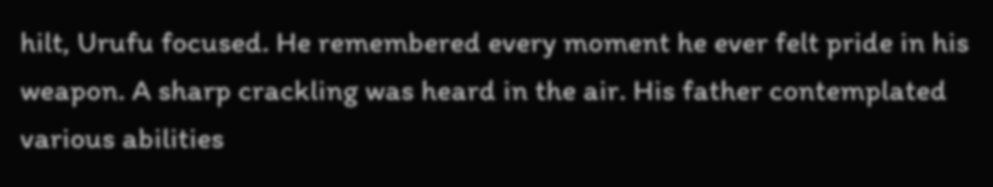hilt, Urufu focused. He remembered every moment he ever felt pride in his weapon. A sharp crackling was heard in the air. His father contemplated various abilities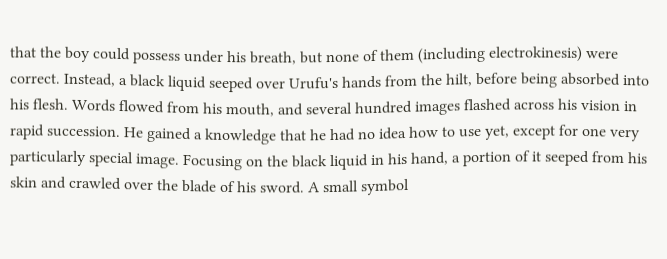that the boy could possess under his breath, but none of them (including electrokinesis) were correct. Instead, a black liquid seeped over Urufu's hands from the hilt, before being absorbed into his flesh. Words flowed from his mouth, and several hundred images flashed across his vision in rapid succession. He gained a knowledge that he had no idea how to use yet, except for one very particularly special image. Focusing on the black liquid in his hand, a portion of it seeped from his skin and crawled over the blade of his sword. A small symbol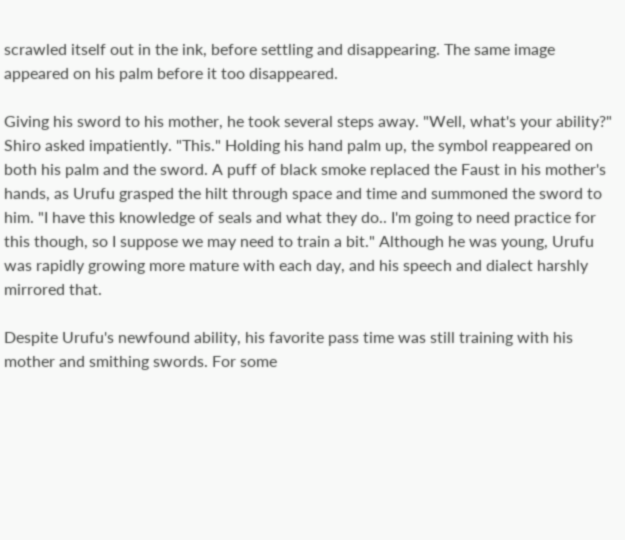scrawled itself out in the ink, before settling and disappearing. The same image appeared on his palm before it too disappeared.

Giving his sword to his mother, he took several steps away. "Well, what's your ability?" Shiro asked impatiently. "This." Holding his hand palm up, the symbol reappeared on both his palm and the sword. A puff of black smoke replaced the Faust in his mother's hands, as Urufu grasped the hilt through space and time and summoned the sword to him. "I have this knowledge of seals and what they do.. I'm going to need practice for this though, so I suppose we may need to train a bit." Although he was young, Urufu was rapidly growing more mature with each day, and his speech and dialect harshly mirrored that.

Despite Urufu's newfound ability, his favorite pass time was still training with his mother and smithing swords. For some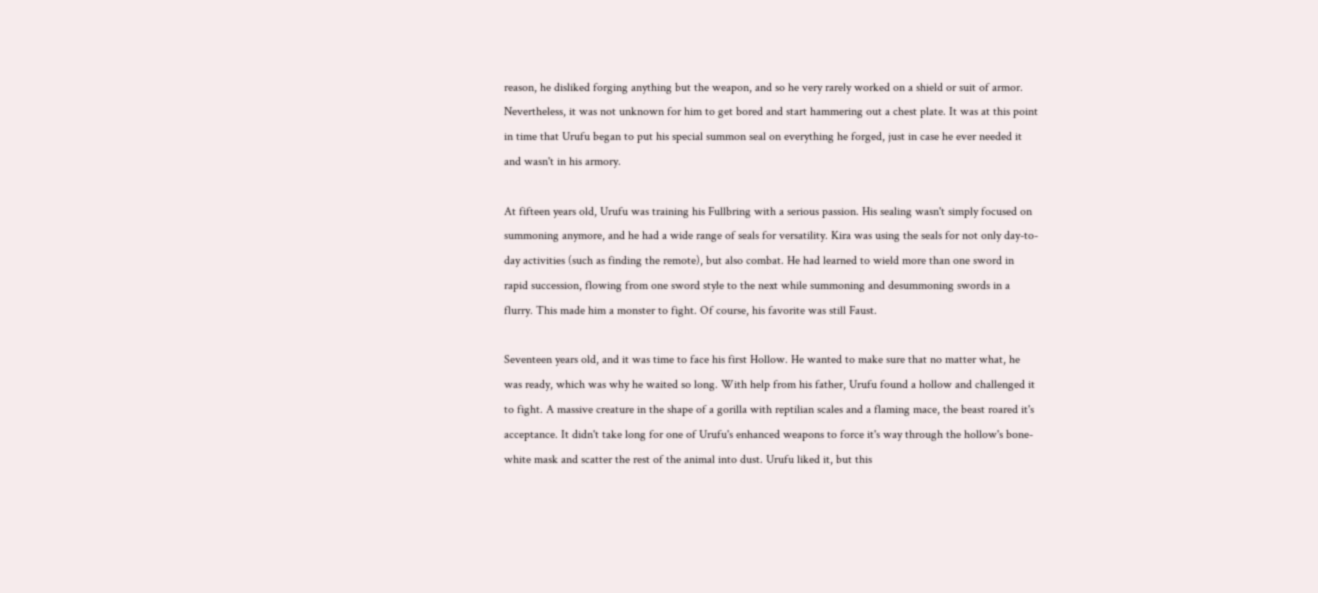reason, he disliked forging anything but the weapon, and so he very rarely worked on a shield or suit of armor. Nevertheless, it was not unknown for him to get bored and start hammering out a chest plate. It was at this point in time that Urufu began to put his special summon seal on everything he forged, just in case he ever needed it and wasn't in his armory.

At fifteen years old, Urufu was training his Fullbring with a serious passion. His sealing wasn't simply focused on summoning anymore, and he had a wide range of seals for versatility. Kira was using the seals for not only day-to-day activities (such as finding the remote), but also combat. He had learned to wield more than one sword in rapid succession, flowing from one sword style to the next while summoning and desummoning swords in a flurry. This made him a monster to fight. Of course, his favorite was still Faust.

Seventeen years old, and it was time to face his first Hollow. He wanted to make sure that no matter what, he was ready, which was why he waited so long. With help from his father, Urufu found a hollow and challenged it to fight. A massive creature in the shape of a gorilla with reptilian scales and a flaming mace, the beast roared it's acceptance. It didn't take long for one of Urufu's enhanced weapons to force it's way through the hollow's bone-white mask and scatter the rest of the animal into dust. Urufu liked it, but this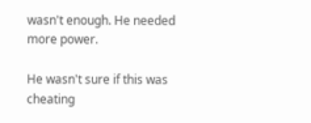wasn't enough. He needed more power.

He wasn't sure if this was cheating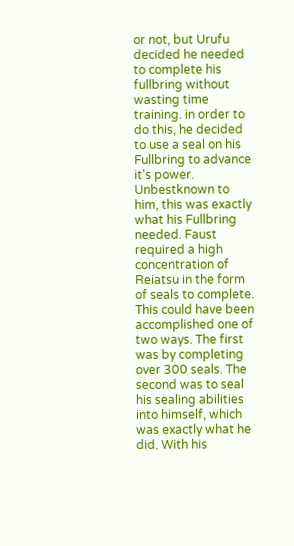or not, but Urufu decided he needed to complete his fullbring without wasting time training. in order to do this, he decided to use a seal on his Fullbring to advance it's power. Unbestknown to him, this was exactly what his Fullbring needed. Faust required a high concentration of Reiatsu in the form of seals to complete. This could have been accomplished one of two ways. The first was by completing over 300 seals. The second was to seal his sealing abilities into himself, which was exactly what he did. With his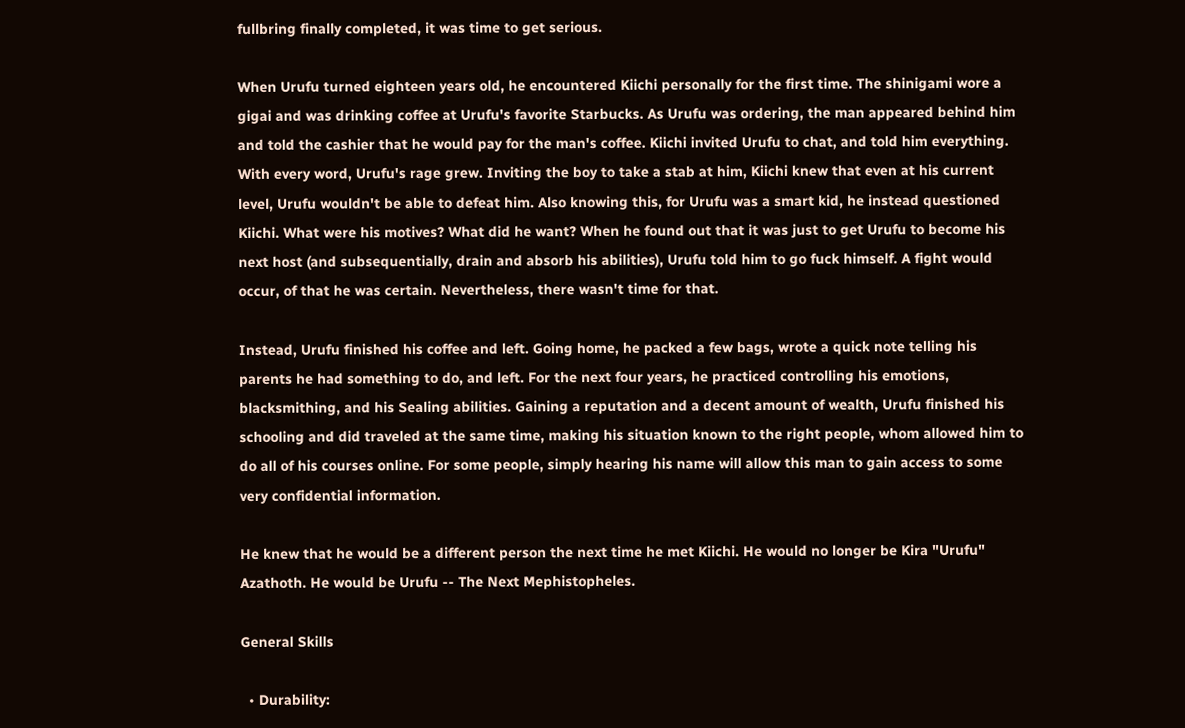fullbring finally completed, it was time to get serious.

When Urufu turned eighteen years old, he encountered Kiichi personally for the first time. The shinigami wore a gigai and was drinking coffee at Urufu's favorite Starbucks. As Urufu was ordering, the man appeared behind him and told the cashier that he would pay for the man's coffee. Kiichi invited Urufu to chat, and told him everything. With every word, Urufu's rage grew. Inviting the boy to take a stab at him, Kiichi knew that even at his current level, Urufu wouldn't be able to defeat him. Also knowing this, for Urufu was a smart kid, he instead questioned Kiichi. What were his motives? What did he want? When he found out that it was just to get Urufu to become his next host (and subsequentially, drain and absorb his abilities), Urufu told him to go fuck himself. A fight would occur, of that he was certain. Nevertheless, there wasn't time for that.

Instead, Urufu finished his coffee and left. Going home, he packed a few bags, wrote a quick note telling his parents he had something to do, and left. For the next four years, he practiced controlling his emotions, blacksmithing, and his Sealing abilities. Gaining a reputation and a decent amount of wealth, Urufu finished his schooling and did traveled at the same time, making his situation known to the right people, whom allowed him to do all of his courses online. For some people, simply hearing his name will allow this man to gain access to some very confidential information.

He knew that he would be a different person the next time he met Kiichi. He would no longer be Kira "Urufu" Azathoth. He would be Urufu -- The Next Mephistopheles.

General Skills

  • Durability: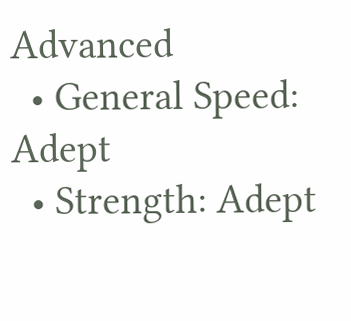Advanced
  • General Speed: Adept
  • Strength: Adept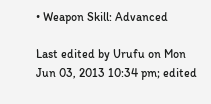• Weapon Skill: Advanced

Last edited by Urufu on Mon Jun 03, 2013 10:34 pm; edited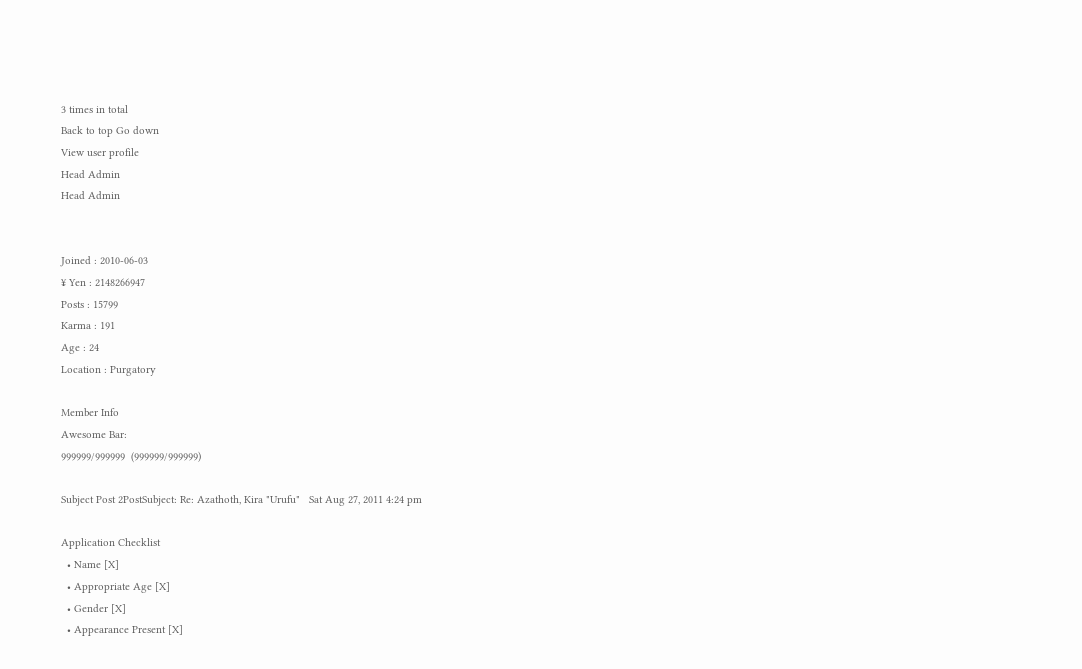3 times in total
Back to top Go down
View user profile
Head Admin
Head Admin


Joined : 2010-06-03
¥ Yen : 2148266947
Posts : 15799
Karma : 191
Age : 24
Location : Purgatory

Member Info
Awesome Bar:
999999/999999  (999999/999999)

Subject Post 2PostSubject: Re: Azathoth, Kira "Urufu"   Sat Aug 27, 2011 4:24 pm

Application Checklist
  • Name [X]
  • Appropriate Age [X]
  • Gender [X]
  • Appearance Present [X]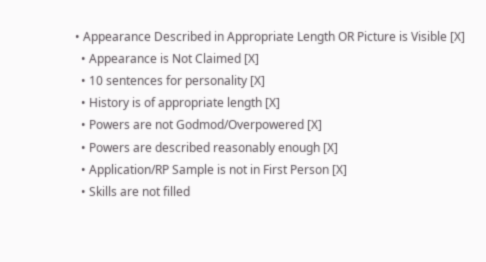• Appearance Described in Appropriate Length OR Picture is Visible [X]
  • Appearance is Not Claimed [X]
  • 10 sentences for personality [X]
  • History is of appropriate length [X]
  • Powers are not Godmod/Overpowered [X]
  • Powers are described reasonably enough [X]
  • Application/RP Sample is not in First Person [X]
  • Skills are not filled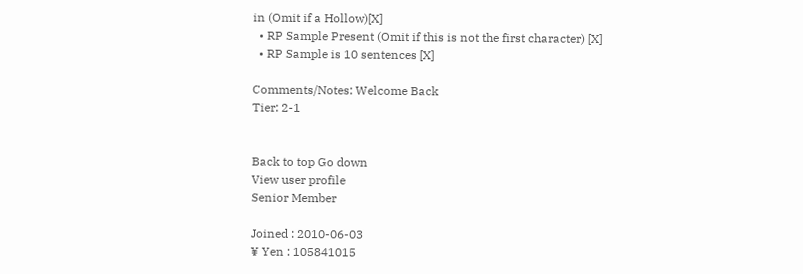in (Omit if a Hollow)[X]
  • RP Sample Present (Omit if this is not the first character) [X]
  • RP Sample is 10 sentences [X]

Comments/Notes: Welcome Back
Tier: 2-1


Back to top Go down
View user profile
Senior Member

Joined : 2010-06-03
¥ Yen : 105841015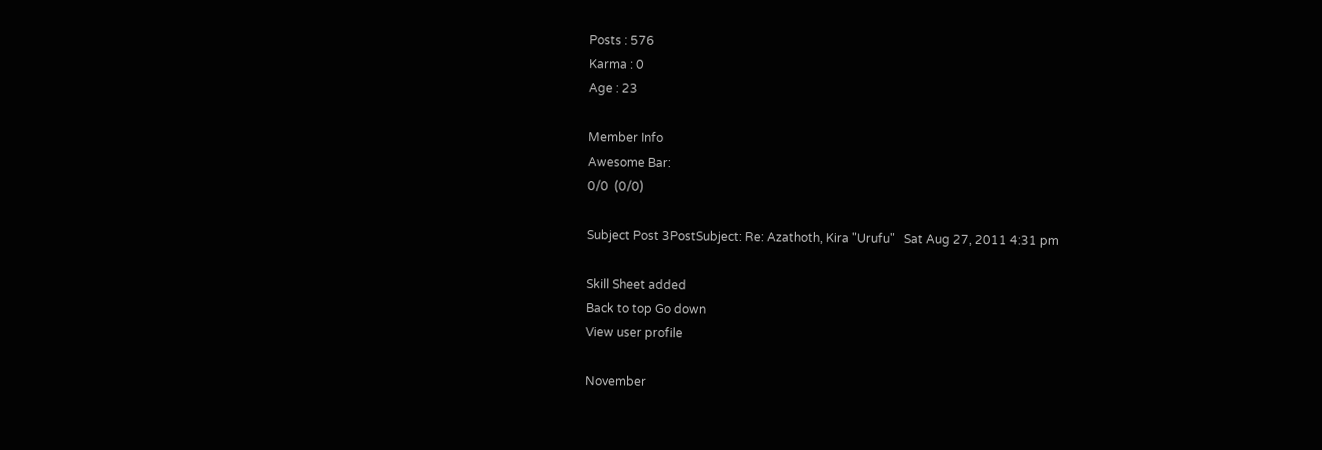Posts : 576
Karma : 0
Age : 23

Member Info
Awesome Bar:
0/0  (0/0)

Subject Post 3PostSubject: Re: Azathoth, Kira "Urufu"   Sat Aug 27, 2011 4:31 pm

Skill Sheet added
Back to top Go down
View user profile

November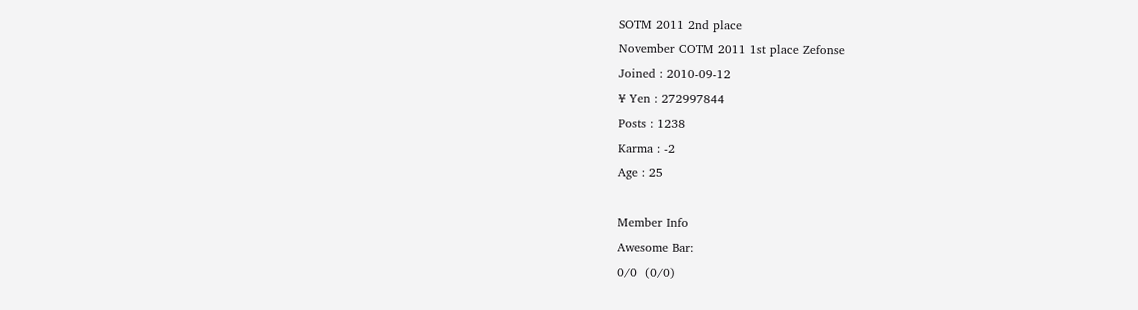SOTM 2011 2nd place
November COTM 2011 1st place Zefonse
Joined : 2010-09-12
¥ Yen : 272997844
Posts : 1238
Karma : -2
Age : 25

Member Info
Awesome Bar:
0/0  (0/0)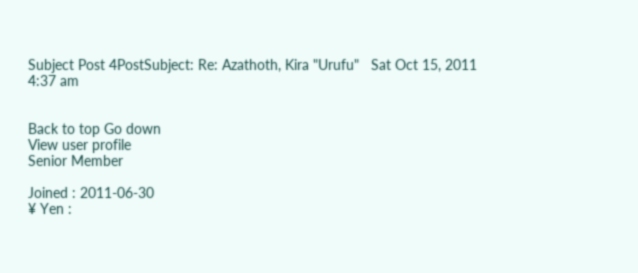Subject Post 4PostSubject: Re: Azathoth, Kira "Urufu"   Sat Oct 15, 2011 4:37 am


Back to top Go down
View user profile
Senior Member

Joined : 2011-06-30
¥ Yen :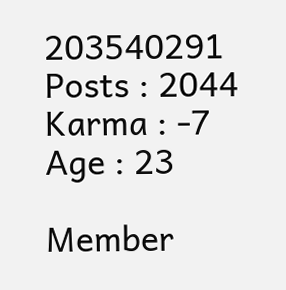203540291
Posts : 2044
Karma : -7
Age : 23

Member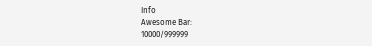Info
Awesome Bar:
10000/999999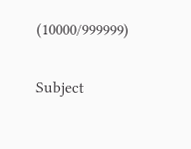(10000/999999)

Subject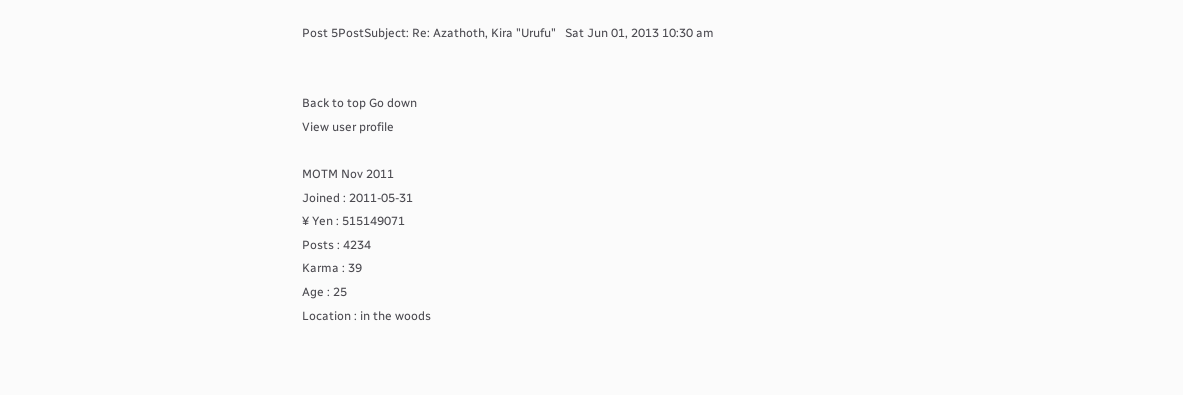Post 5PostSubject: Re: Azathoth, Kira "Urufu"   Sat Jun 01, 2013 10:30 am


Back to top Go down
View user profile

MOTM Nov 2011
Joined : 2011-05-31
¥ Yen : 515149071
Posts : 4234
Karma : 39
Age : 25
Location : in the woods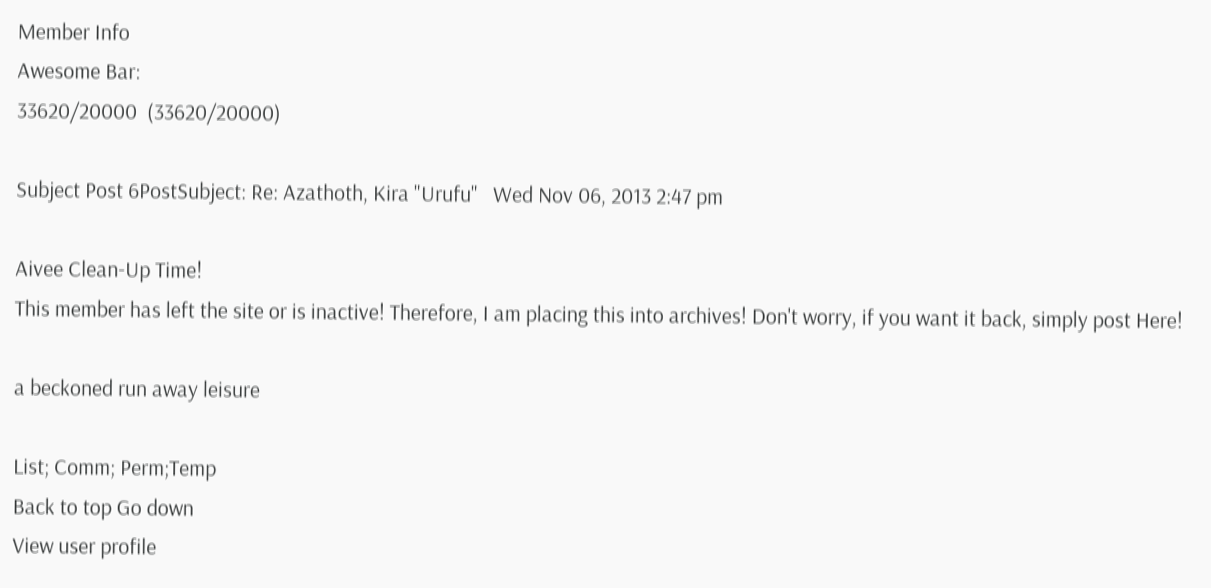Member Info
Awesome Bar:
33620/20000  (33620/20000)

Subject Post 6PostSubject: Re: Azathoth, Kira "Urufu"   Wed Nov 06, 2013 2:47 pm

Aivee Clean-Up Time!
This member has left the site or is inactive! Therefore, I am placing this into archives! Don't worry, if you want it back, simply post Here!

a beckoned run away leisure

List; Comm; Perm;Temp
Back to top Go down
View user profile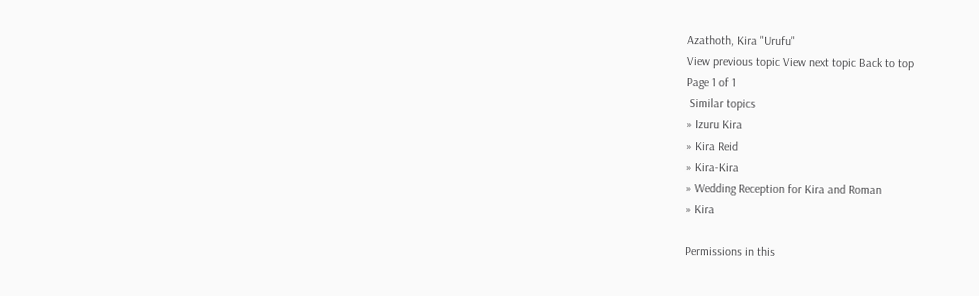Azathoth, Kira "Urufu"
View previous topic View next topic Back to top
Page 1 of 1
 Similar topics
» Izuru Kira
» Kira Reid
» Kira-Kira
» Wedding Reception for Kira and Roman
» Kira

Permissions in this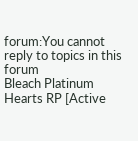forum:You cannot reply to topics in this forum
Bleach Platinum Hearts RP [Active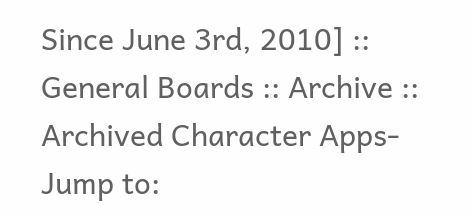Since June 3rd, 2010] :: General Boards :: Archive :: Archived Character Apps-
Jump to: